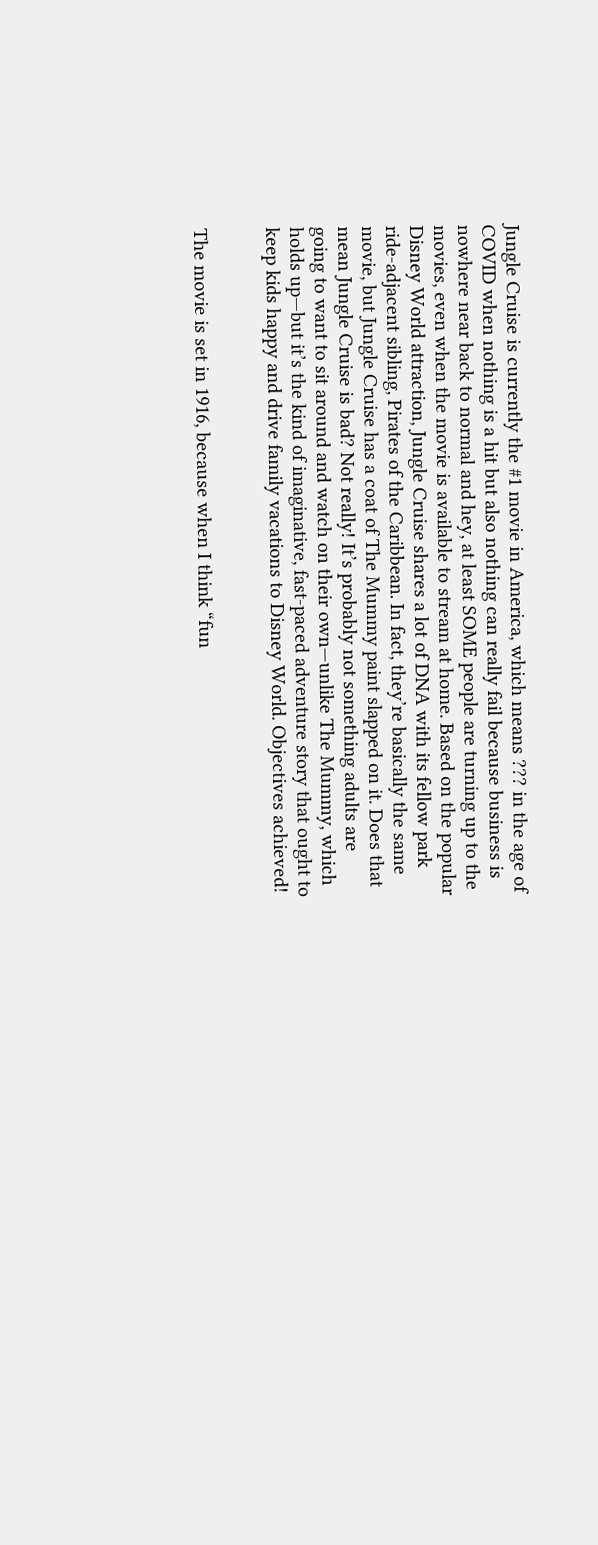Jungle Cruise is currently the #1 movie in America, which means ??? in the age of COVID when nothing is a hit but also nothing can really fail because business is nowhere near back to normal and hey, at least SOME people are turning up to the movies, even when the movie is available to stream at home. Based on the popular Disney World attraction, Jungle Cruise shares a lot of DNA with its fellow park ride-adjacent sibling, Pirates of the Caribbean. In fact, they’re basically the same movie, but Jungle Cruise has a coat of The Mummy paint slapped on it. Does that mean Jungle Cruise is bad? Not really! It’s probably not something adults are going to want to sit around and watch on their own—unlike The Mummy, which holds up—but it’s the kind of imaginative, fast-paced adventure story that ought to keep kids happy and drive family vacations to Disney World. Objectives achieved!


The movie is set in 1916, because when I think “fun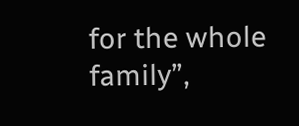for the whole family”,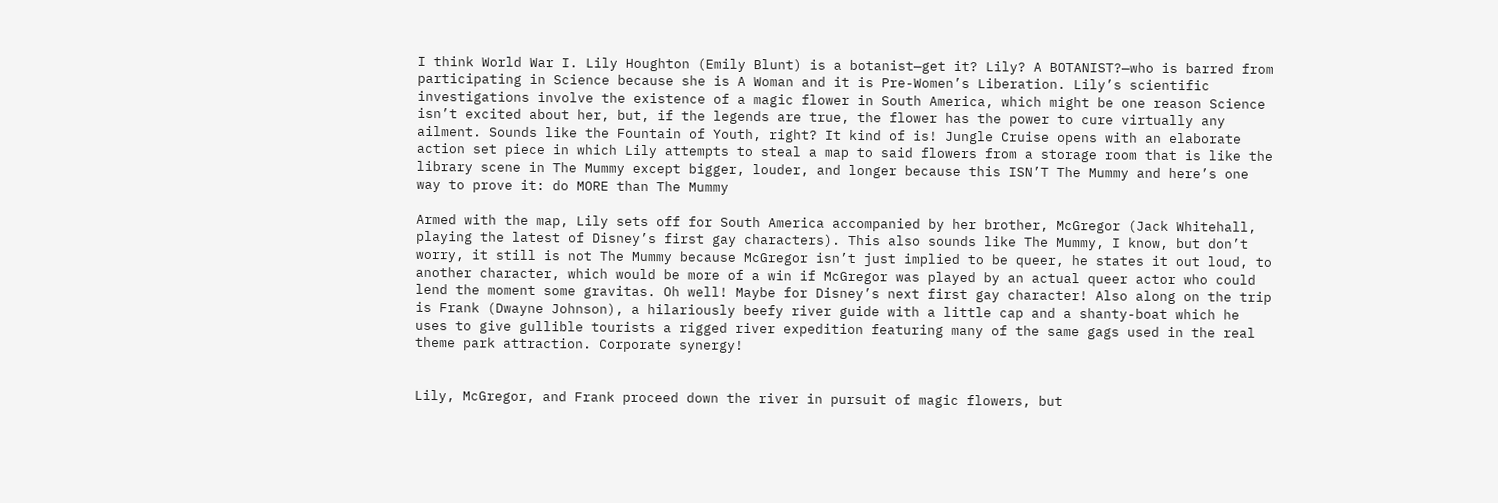I think World War I. Lily Houghton (Emily Blunt) is a botanist—get it? Lily? A BOTANIST?—who is barred from participating in Science because she is A Woman and it is Pre-Women’s Liberation. Lily’s scientific investigations involve the existence of a magic flower in South America, which might be one reason Science isn’t excited about her, but, if the legends are true, the flower has the power to cure virtually any ailment. Sounds like the Fountain of Youth, right? It kind of is! Jungle Cruise opens with an elaborate action set piece in which Lily attempts to steal a map to said flowers from a storage room that is like the library scene in The Mummy except bigger, louder, and longer because this ISN’T The Mummy and here’s one way to prove it: do MORE than The Mummy

Armed with the map, Lily sets off for South America accompanied by her brother, McGregor (Jack Whitehall, playing the latest of Disney’s first gay characters). This also sounds like The Mummy, I know, but don’t worry, it still is not The Mummy because McGregor isn’t just implied to be queer, he states it out loud, to another character, which would be more of a win if McGregor was played by an actual queer actor who could lend the moment some gravitas. Oh well! Maybe for Disney’s next first gay character! Also along on the trip is Frank (Dwayne Johnson), a hilariously beefy river guide with a little cap and a shanty-boat which he uses to give gullible tourists a rigged river expedition featuring many of the same gags used in the real theme park attraction. Corporate synergy!


Lily, McGregor, and Frank proceed down the river in pursuit of magic flowers, but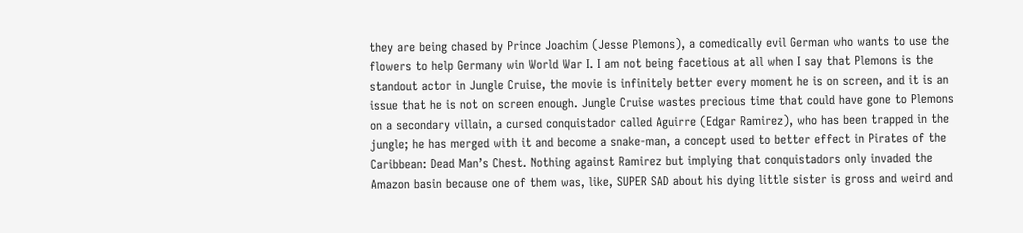they are being chased by Prince Joachim (Jesse Plemons), a comedically evil German who wants to use the flowers to help Germany win World War I. I am not being facetious at all when I say that Plemons is the standout actor in Jungle Cruise, the movie is infinitely better every moment he is on screen, and it is an issue that he is not on screen enough. Jungle Cruise wastes precious time that could have gone to Plemons on a secondary villain, a cursed conquistador called Aguirre (Edgar Ramirez), who has been trapped in the jungle; he has merged with it and become a snake-man, a concept used to better effect in Pirates of the Caribbean: Dead Man’s Chest. Nothing against Ramirez but implying that conquistadors only invaded the Amazon basin because one of them was, like, SUPER SAD about his dying little sister is gross and weird and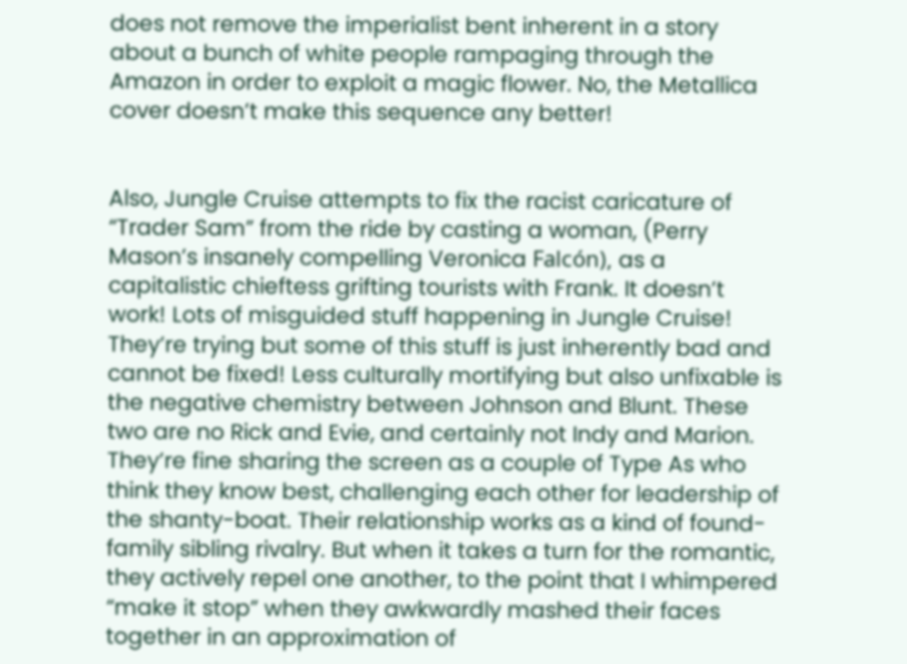does not remove the imperialist bent inherent in a story about a bunch of white people rampaging through the Amazon in order to exploit a magic flower. No, the Metallica cover doesn’t make this sequence any better!


Also, Jungle Cruise attempts to fix the racist caricature of “Trader Sam” from the ride by casting a woman, (Perry Mason’s insanely compelling Veronica Falcón), as a capitalistic chieftess grifting tourists with Frank. It doesn’t work! Lots of misguided stuff happening in Jungle Cruise! They’re trying but some of this stuff is just inherently bad and cannot be fixed! Less culturally mortifying but also unfixable is the negative chemistry between Johnson and Blunt. These two are no Rick and Evie, and certainly not Indy and Marion. They’re fine sharing the screen as a couple of Type As who think they know best, challenging each other for leadership of the shanty-boat. Their relationship works as a kind of found-family sibling rivalry. But when it takes a turn for the romantic, they actively repel one another, to the point that I whimpered “make it stop” when they awkwardly mashed their faces together in an approximation of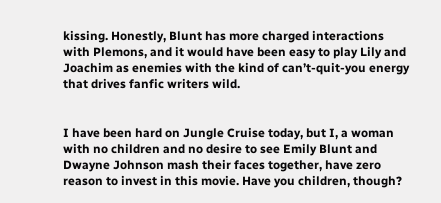kissing. Honestly, Blunt has more charged interactions with Plemons, and it would have been easy to play Lily and Joachim as enemies with the kind of can’t-quit-you energy that drives fanfic writers wild.


I have been hard on Jungle Cruise today, but I, a woman with no children and no desire to see Emily Blunt and Dwayne Johnson mash their faces together, have zero reason to invest in this movie. Have you children, though?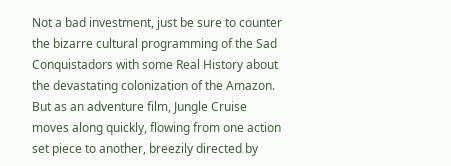Not a bad investment, just be sure to counter the bizarre cultural programming of the Sad Conquistadors with some Real History about the devastating colonization of the Amazon. But as an adventure film, Jungle Cruise moves along quickly, flowing from one action set piece to another, breezily directed by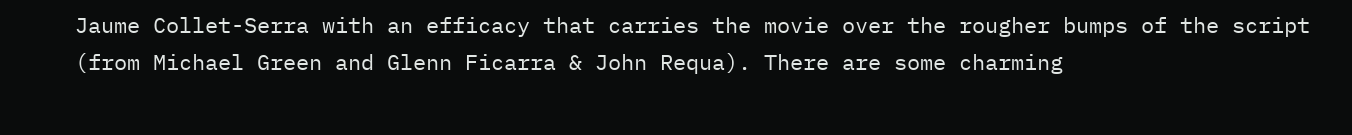Jaume Collet-Serra with an efficacy that carries the movie over the rougher bumps of the script (from Michael Green and Glenn Ficarra & John Requa). There are some charming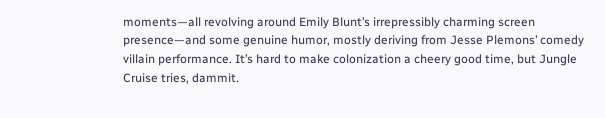moments—all revolving around Emily Blunt’s irrepressibly charming screen presence—and some genuine humor, mostly deriving from Jesse Plemons’ comedy villain performance. It’s hard to make colonization a cheery good time, but Jungle Cruise tries, dammit.